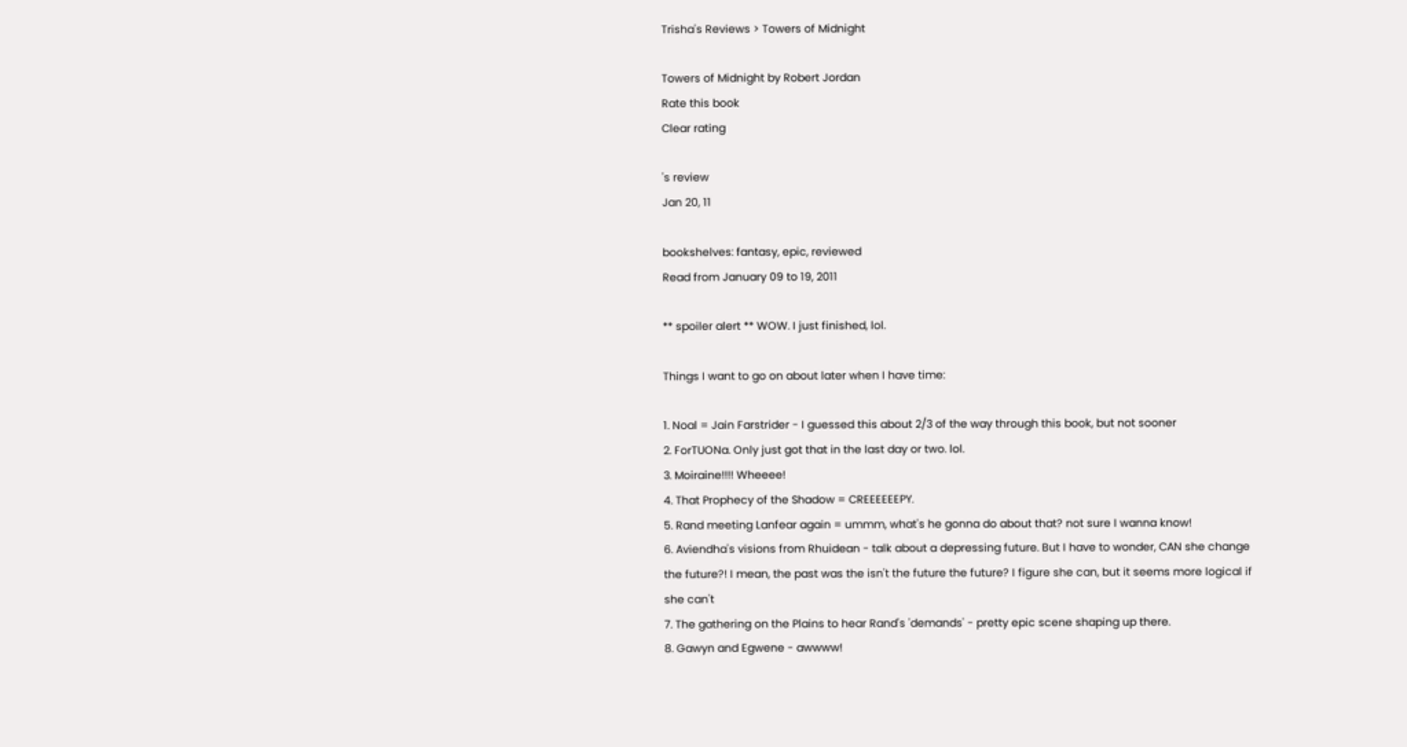Trisha's Reviews > Towers of Midnight

Towers of Midnight by Robert Jordan
Rate this book
Clear rating

's review
Jan 20, 11

bookshelves: fantasy, epic, reviewed
Read from January 09 to 19, 2011

** spoiler alert ** WOW. I just finished, lol.

Things I want to go on about later when I have time:

1. Noal = Jain Farstrider - I guessed this about 2/3 of the way through this book, but not sooner
2. ForTUONa. Only just got that in the last day or two. lol.
3. Moiraine!!!! Wheeee!
4. That Prophecy of the Shadow = CREEEEEEPY.
5. Rand meeting Lanfear again = ummm, what's he gonna do about that? not sure I wanna know!
6. Aviendha's visions from Rhuidean - talk about a depressing future. But I have to wonder, CAN she change the future?! I mean, the past was the isn't the future the future? I figure she can, but it seems more logical if she can't
7. The gathering on the Plains to hear Rand's 'demands' - pretty epic scene shaping up there.
8. Gawyn and Egwene - awwww!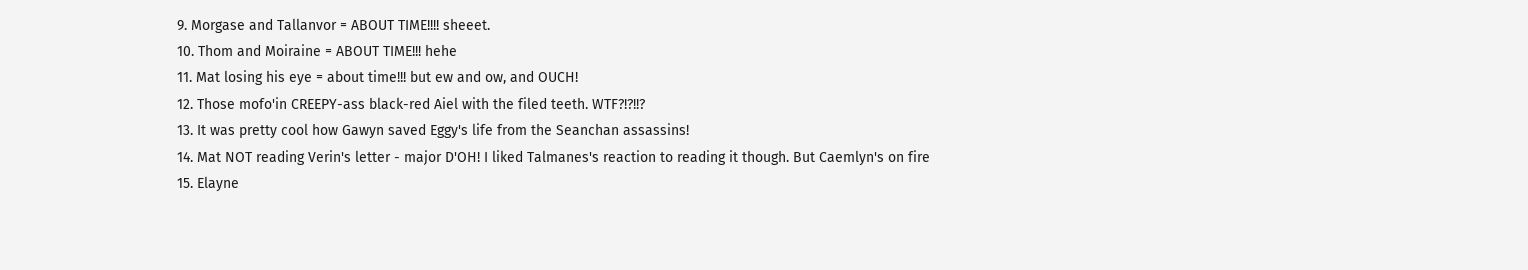9. Morgase and Tallanvor = ABOUT TIME!!!! sheeet.
10. Thom and Moiraine = ABOUT TIME!!! hehe
11. Mat losing his eye = about time!!! but ew and ow, and OUCH!
12. Those mofo'in CREEPY-ass black-red Aiel with the filed teeth. WTF?!?!!?
13. It was pretty cool how Gawyn saved Eggy's life from the Seanchan assassins!
14. Mat NOT reading Verin's letter - major D'OH! I liked Talmanes's reaction to reading it though. But Caemlyn's on fire
15. Elayne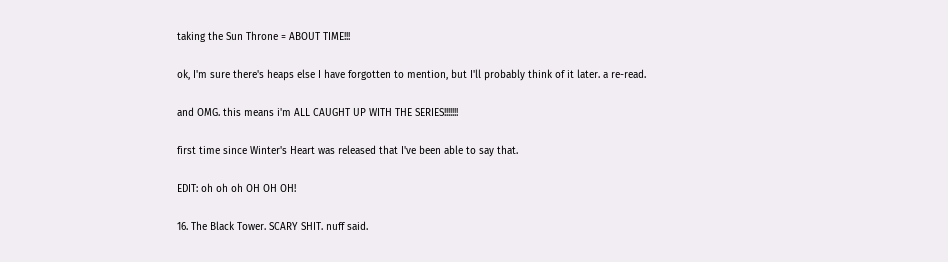taking the Sun Throne = ABOUT TIME!!!

ok, I'm sure there's heaps else I have forgotten to mention, but I'll probably think of it later. a re-read.

and OMG. this means i'm ALL CAUGHT UP WITH THE SERIES!!!!!!!

first time since Winter's Heart was released that I've been able to say that.

EDIT: oh oh oh OH OH OH!

16. The Black Tower. SCARY SHIT. nuff said.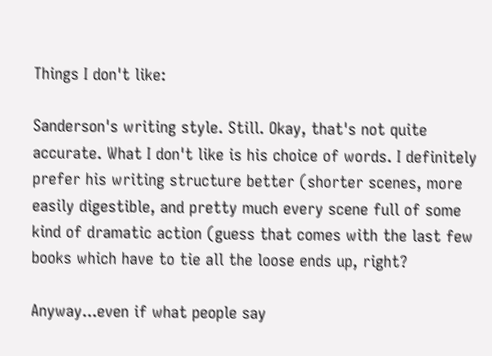Things I don't like:

Sanderson's writing style. Still. Okay, that's not quite accurate. What I don't like is his choice of words. I definitely prefer his writing structure better (shorter scenes, more easily digestible, and pretty much every scene full of some kind of dramatic action (guess that comes with the last few books which have to tie all the loose ends up, right?

Anyway...even if what people say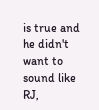is true and he didn't want to sound like RJ,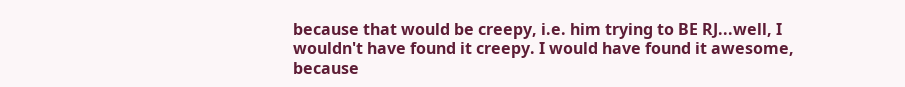because that would be creepy, i.e. him trying to BE RJ...well, I wouldn't have found it creepy. I would have found it awesome, because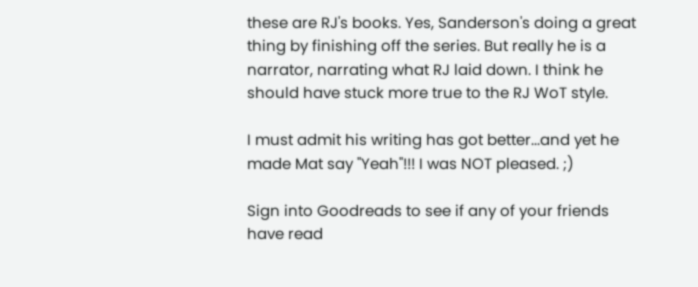these are RJ's books. Yes, Sanderson's doing a great thing by finishing off the series. But really he is a narrator, narrating what RJ laid down. I think he should have stuck more true to the RJ WoT style.

I must admit his writing has got better...and yet he made Mat say "Yeah"!!! I was NOT pleased. ;)

Sign into Goodreads to see if any of your friends have read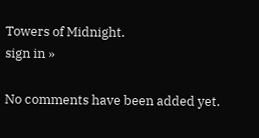Towers of Midnight.
sign in »

No comments have been added yet.